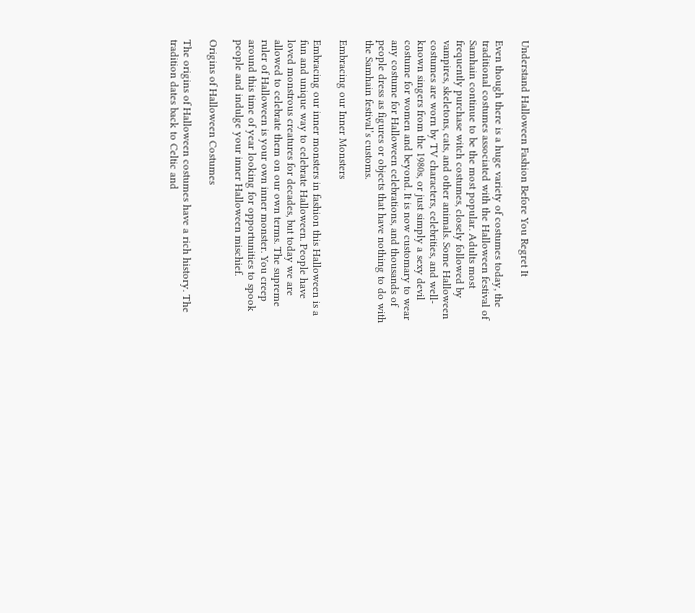Understand Halloween Fashion Before You Regret It

Even though there is a huge variety of costumes today, the traditional costumes associated with the Halloween festival of Samhain continue to be the most popular. Adults most frequently purchase witch costumes, closely followed by vampires, skeletons, cats, and other animals. Some Halloween costumes are worn by TV characters, celebrities, and well-known singers from the 1980s, or just simply a sexy devil costume for women and beyond. It is now customary to wear any costume for Halloween celebrations, and thousands of people dress as figures or objects that have nothing to do with the Samhain festival’s customs.

Embracing our Inner Monsters

Embracing our inner monsters in fashion this Halloween is a fun and unique way to celebrate Halloween. People have loved monstrous creatures for decades, but today we are allowed to celebrate them on our own terms. The supreme ruler of Halloween is your own inner monster. You creep around this time of year looking for opportunities to spook people and indulge your inner Halloween mischief.

Origins of Halloween Costumes

The origins of Halloween costumes have a rich history. The tradition dates back to Celtic and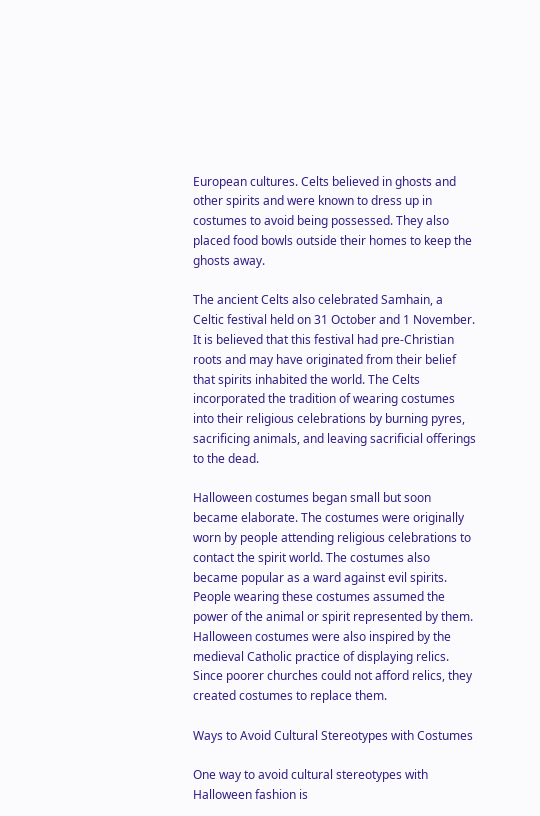European cultures. Celts believed in ghosts and other spirits and were known to dress up in costumes to avoid being possessed. They also placed food bowls outside their homes to keep the ghosts away.

The ancient Celts also celebrated Samhain, a Celtic festival held on 31 October and 1 November. It is believed that this festival had pre-Christian roots and may have originated from their belief that spirits inhabited the world. The Celts incorporated the tradition of wearing costumes into their religious celebrations by burning pyres, sacrificing animals, and leaving sacrificial offerings to the dead.

Halloween costumes began small but soon became elaborate. The costumes were originally worn by people attending religious celebrations to contact the spirit world. The costumes also became popular as a ward against evil spirits. People wearing these costumes assumed the power of the animal or spirit represented by them. Halloween costumes were also inspired by the medieval Catholic practice of displaying relics. Since poorer churches could not afford relics, they created costumes to replace them.

Ways to Avoid Cultural Stereotypes with Costumes

One way to avoid cultural stereotypes with Halloween fashion is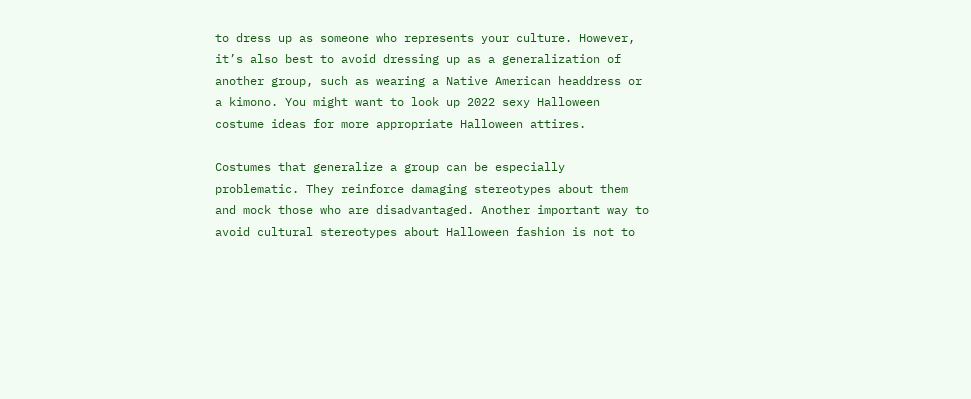to dress up as someone who represents your culture. However, it’s also best to avoid dressing up as a generalization of another group, such as wearing a Native American headdress or a kimono. You might want to look up 2022 sexy Halloween costume ideas for more appropriate Halloween attires.

Costumes that generalize a group can be especially problematic. They reinforce damaging stereotypes about them and mock those who are disadvantaged. Another important way to avoid cultural stereotypes about Halloween fashion is not to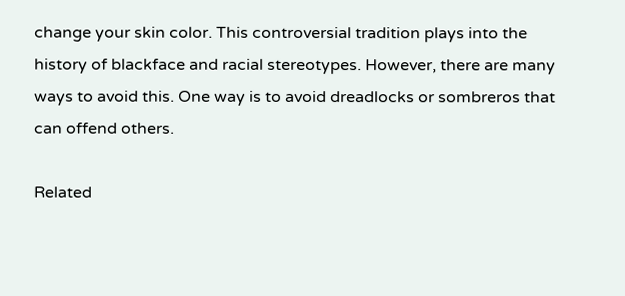change your skin color. This controversial tradition plays into the history of blackface and racial stereotypes. However, there are many ways to avoid this. One way is to avoid dreadlocks or sombreros that can offend others.

Related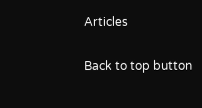Articles

Back to top button